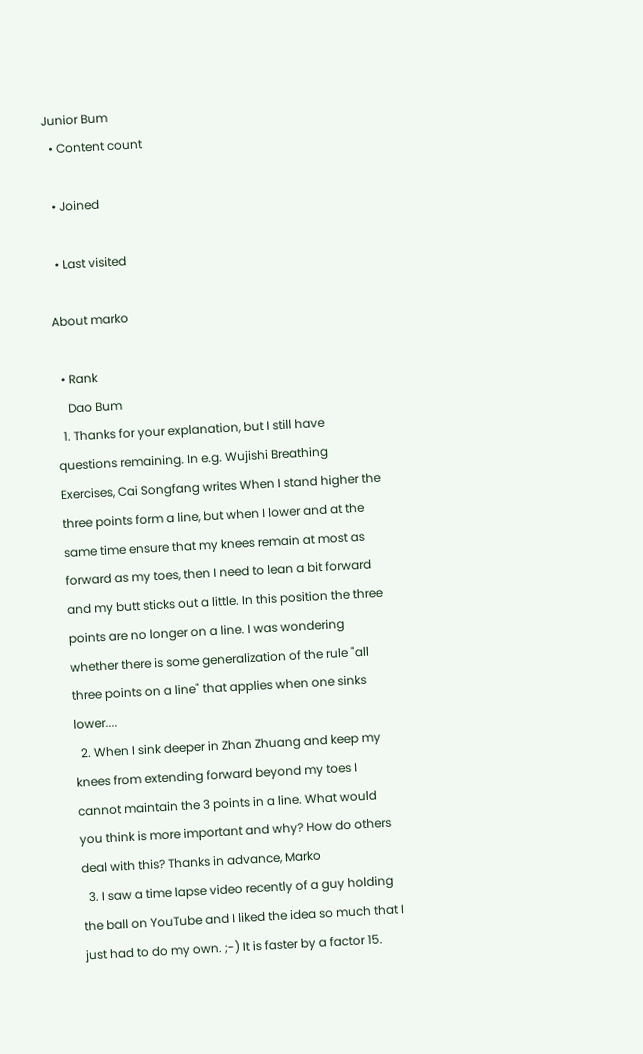Junior Bum
  • Content count

  • Joined

  • Last visited

About marko

  • Rank
    Dao Bum
  1. Thanks for your explanation, but I still have questions remaining. In e.g. Wujishi Breathing Exercises, Cai Songfang writes When I stand higher the three points form a line, but when I lower and at the same time ensure that my knees remain at most as forward as my toes, then I need to lean a bit forward and my butt sticks out a little. In this position the three points are no longer on a line. I was wondering whether there is some generalization of the rule "all three points on a line" that applies when one sinks lower....
  2. When I sink deeper in Zhan Zhuang and keep my knees from extending forward beyond my toes I cannot maintain the 3 points in a line. What would you think is more important and why? How do others deal with this? Thanks in advance, Marko
  3. I saw a time lapse video recently of a guy holding the ball on YouTube and I liked the idea so much that I just had to do my own. ;-) It is faster by a factor 15.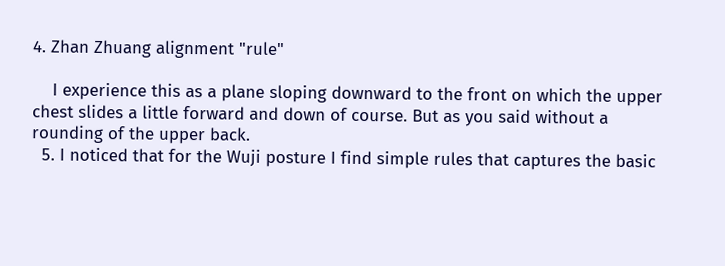4. Zhan Zhuang alignment "rule"

    I experience this as a plane sloping downward to the front on which the upper chest slides a little forward and down of course. But as you said without a rounding of the upper back.
  5. I noticed that for the Wuji posture I find simple rules that captures the basic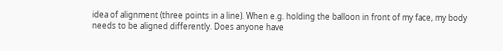idea of alignment (three points in a line). When e.g. holding the balloon in front of my face, my body needs to be aligned differently. Does anyone have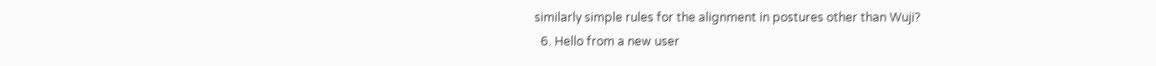similarly simple rules for the alignment in postures other than Wuji?
  6. Hello from a new user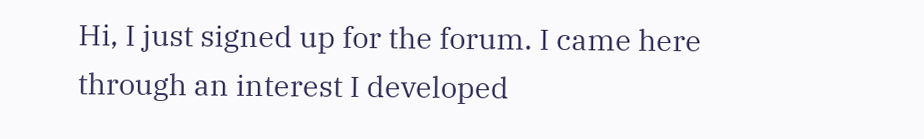Hi, I just signed up for the forum. I came here through an interest I developed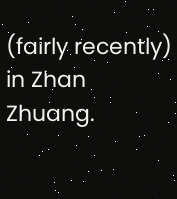(fairly recently) in Zhan Zhuang.